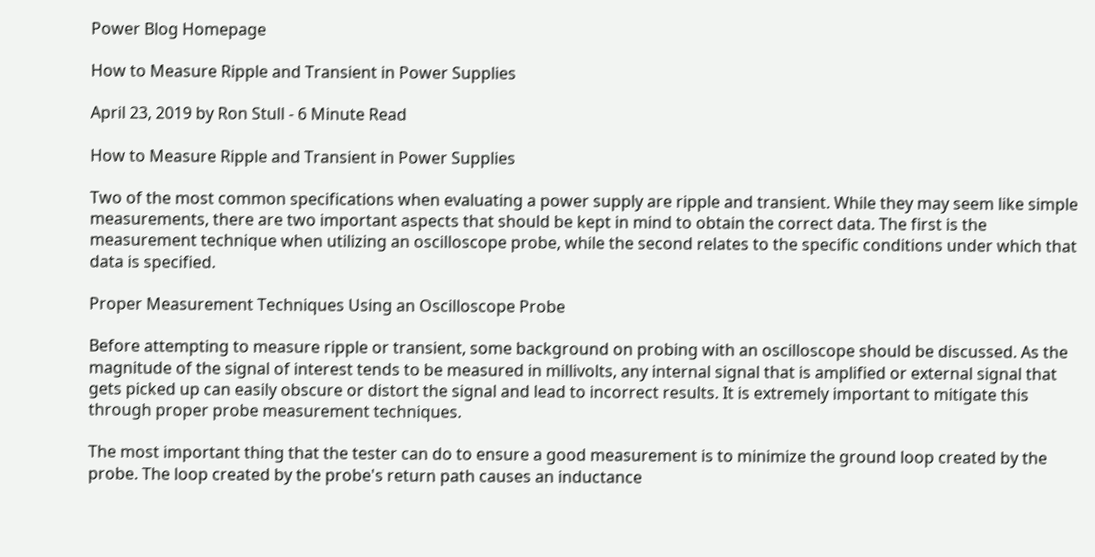Power Blog Homepage

How to Measure Ripple and Transient in Power Supplies

April 23, 2019 by Ron Stull - 6 Minute Read

How to Measure Ripple and Transient in Power Supplies

Two of the most common specifications when evaluating a power supply are ripple and transient. While they may seem like simple measurements, there are two important aspects that should be kept in mind to obtain the correct data. The first is the measurement technique when utilizing an oscilloscope probe, while the second relates to the specific conditions under which that data is specified.

Proper Measurement Techniques Using an Oscilloscope Probe

Before attempting to measure ripple or transient, some background on probing with an oscilloscope should be discussed. As the magnitude of the signal of interest tends to be measured in millivolts, any internal signal that is amplified or external signal that gets picked up can easily obscure or distort the signal and lead to incorrect results. It is extremely important to mitigate this through proper probe measurement techniques.

The most important thing that the tester can do to ensure a good measurement is to minimize the ground loop created by the probe. The loop created by the probe's return path causes an inductance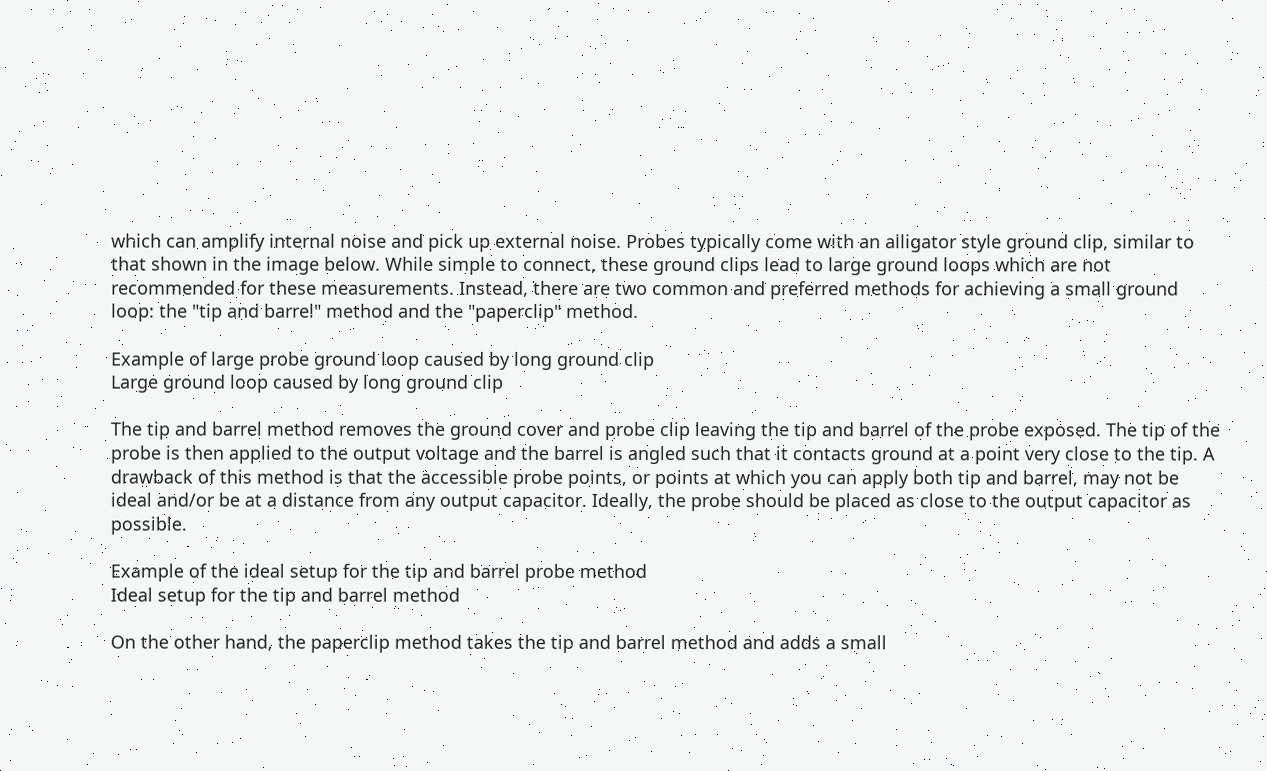which can amplify internal noise and pick up external noise. Probes typically come with an alligator style ground clip, similar to that shown in the image below. While simple to connect, these ground clips lead to large ground loops which are not recommended for these measurements. Instead, there are two common and preferred methods for achieving a small ground loop: the "tip and barrel" method and the "paperclip" method.

Example of large probe ground loop caused by long ground clip
Large ground loop caused by long ground clip

The tip and barrel method removes the ground cover and probe clip leaving the tip and barrel of the probe exposed. The tip of the probe is then applied to the output voltage and the barrel is angled such that it contacts ground at a point very close to the tip. A drawback of this method is that the accessible probe points, or points at which you can apply both tip and barrel, may not be ideal and/or be at a distance from any output capacitor. Ideally, the probe should be placed as close to the output capacitor as possible.

Example of the ideal setup for the tip and barrel probe method
Ideal setup for the tip and barrel method

On the other hand, the paperclip method takes the tip and barrel method and adds a small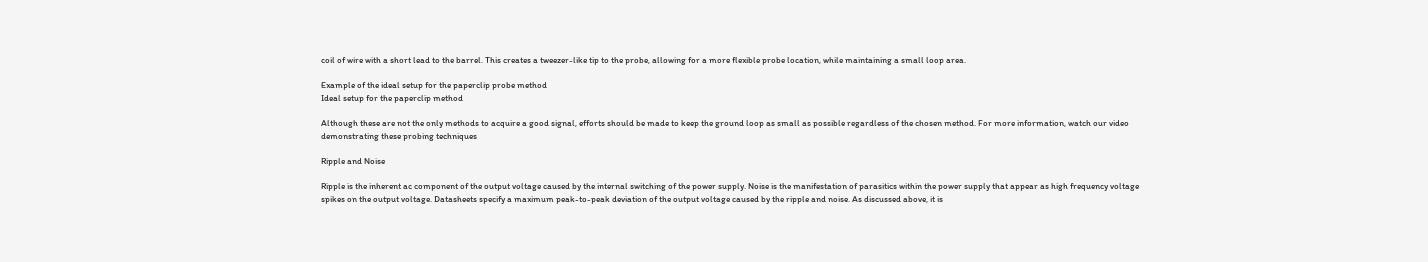coil of wire with a short lead to the barrel. This creates a tweezer-like tip to the probe, allowing for a more flexible probe location, while maintaining a small loop area.

Example of the ideal setup for the paperclip probe method
Ideal setup for the paperclip method

Although these are not the only methods to acquire a good signal, efforts should be made to keep the ground loop as small as possible regardless of the chosen method. For more information, watch our video demonstrating these probing techniques

Ripple and Noise

Ripple is the inherent ac component of the output voltage caused by the internal switching of the power supply. Noise is the manifestation of parasitics within the power supply that appear as high frequency voltage spikes on the output voltage. Datasheets specify a maximum peak-to-peak deviation of the output voltage caused by the ripple and noise. As discussed above, it is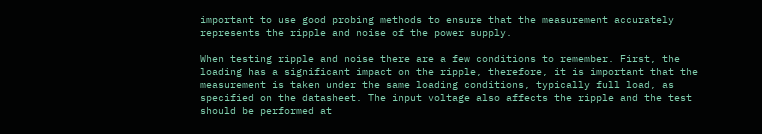important to use good probing methods to ensure that the measurement accurately represents the ripple and noise of the power supply.

When testing ripple and noise there are a few conditions to remember. First, the loading has a significant impact on the ripple, therefore, it is important that the measurement is taken under the same loading conditions, typically full load, as specified on the datasheet. The input voltage also affects the ripple and the test should be performed at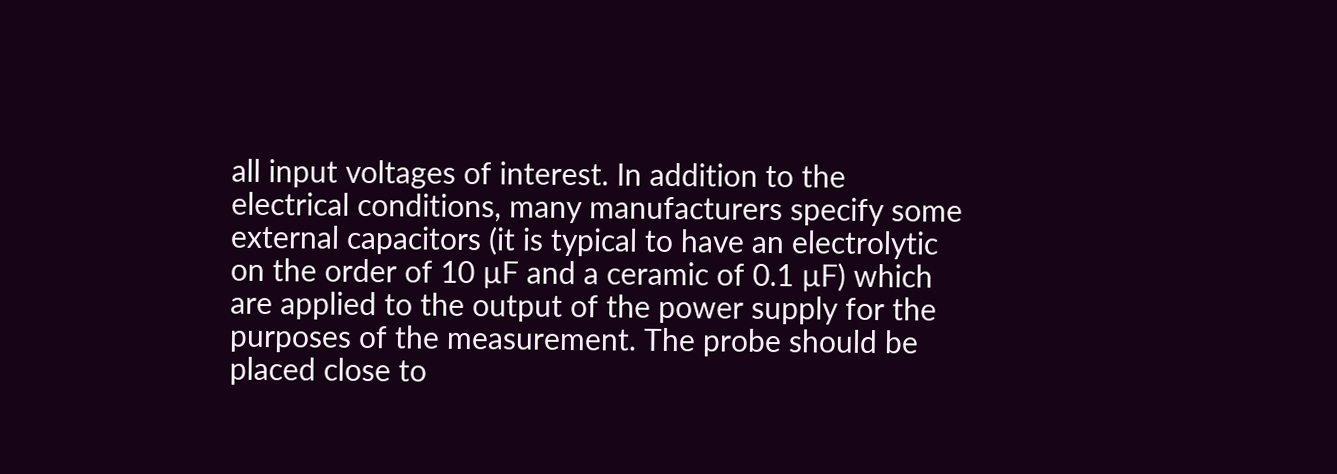all input voltages of interest. In addition to the electrical conditions, many manufacturers specify some external capacitors (it is typical to have an electrolytic on the order of 10 µF and a ceramic of 0.1 µF) which are applied to the output of the power supply for the purposes of the measurement. The probe should be placed close to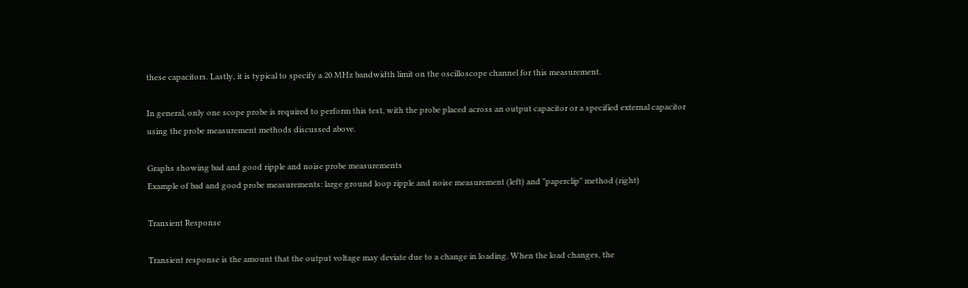these capacitors. Lastly, it is typical to specify a 20 MHz bandwidth limit on the oscilloscope channel for this measurement.

In general, only one scope probe is required to perform this test, with the probe placed across an output capacitor or a specified external capacitor using the probe measurement methods discussed above.

Graphs showing bad and good ripple and noise probe measurements
Example of bad and good probe measurements: large ground loop ripple and noise measurement (left) and "paperclip" method (right)

Transient Response

Transient response is the amount that the output voltage may deviate due to a change in loading. When the load changes, the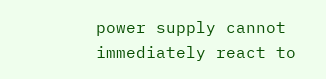power supply cannot immediately react to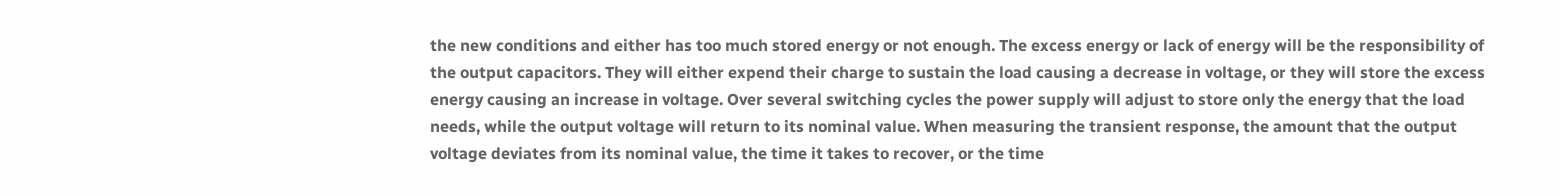the new conditions and either has too much stored energy or not enough. The excess energy or lack of energy will be the responsibility of the output capacitors. They will either expend their charge to sustain the load causing a decrease in voltage, or they will store the excess energy causing an increase in voltage. Over several switching cycles the power supply will adjust to store only the energy that the load needs, while the output voltage will return to its nominal value. When measuring the transient response, the amount that the output voltage deviates from its nominal value, the time it takes to recover, or the time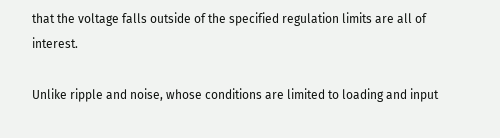that the voltage falls outside of the specified regulation limits are all of interest.

Unlike ripple and noise, whose conditions are limited to loading and input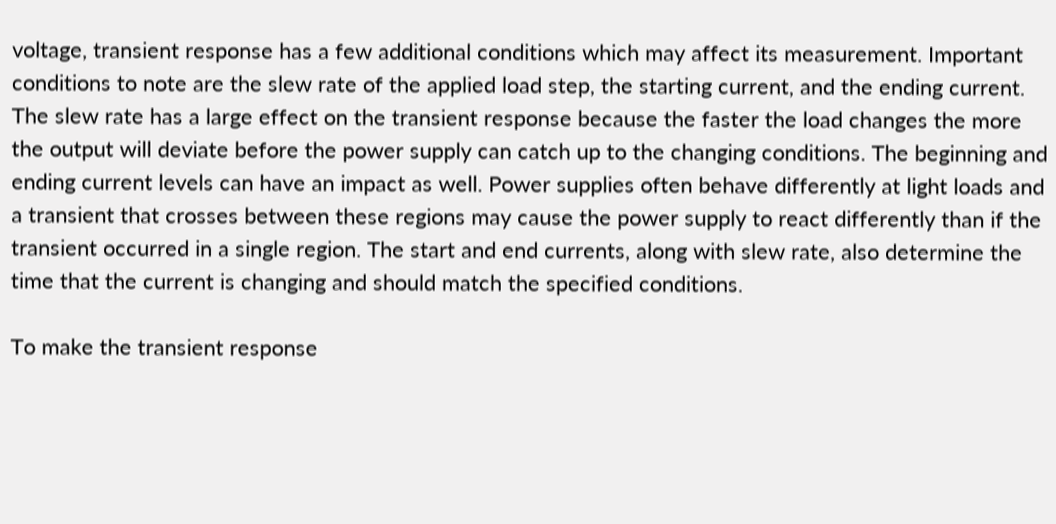voltage, transient response has a few additional conditions which may affect its measurement. Important conditions to note are the slew rate of the applied load step, the starting current, and the ending current. The slew rate has a large effect on the transient response because the faster the load changes the more the output will deviate before the power supply can catch up to the changing conditions. The beginning and ending current levels can have an impact as well. Power supplies often behave differently at light loads and a transient that crosses between these regions may cause the power supply to react differently than if the transient occurred in a single region. The start and end currents, along with slew rate, also determine the time that the current is changing and should match the specified conditions.

To make the transient response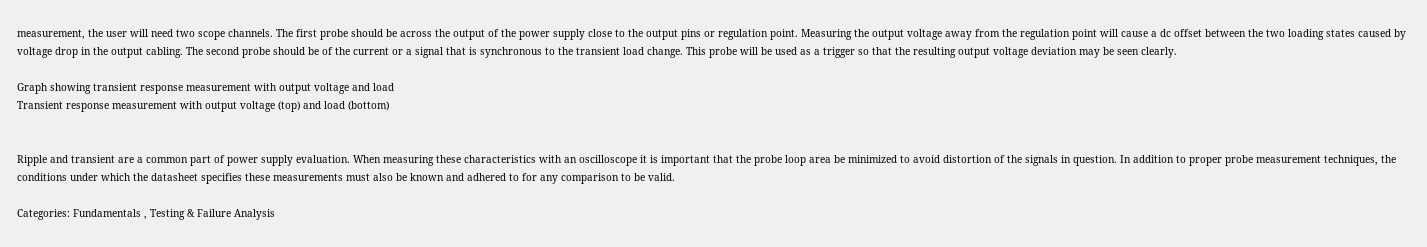measurement, the user will need two scope channels. The first probe should be across the output of the power supply close to the output pins or regulation point. Measuring the output voltage away from the regulation point will cause a dc offset between the two loading states caused by voltage drop in the output cabling. The second probe should be of the current or a signal that is synchronous to the transient load change. This probe will be used as a trigger so that the resulting output voltage deviation may be seen clearly.

Graph showing transient response measurement with output voltage and load
Transient response measurement with output voltage (top) and load (bottom)


Ripple and transient are a common part of power supply evaluation. When measuring these characteristics with an oscilloscope it is important that the probe loop area be minimized to avoid distortion of the signals in question. In addition to proper probe measurement techniques, the conditions under which the datasheet specifies these measurements must also be known and adhered to for any comparison to be valid.

Categories: Fundamentals , Testing & Failure Analysis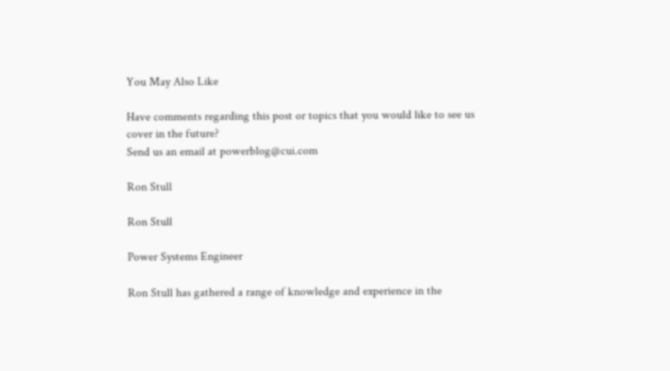You May Also Like

Have comments regarding this post or topics that you would like to see us cover in the future?
Send us an email at powerblog@cui.com

Ron Stull

Ron Stull

Power Systems Engineer

Ron Stull has gathered a range of knowledge and experience in the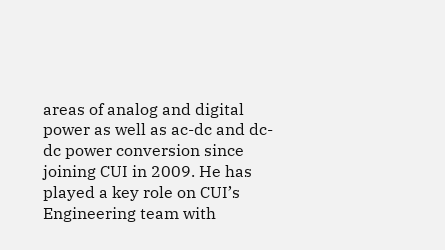areas of analog and digital power as well as ac-dc and dc-dc power conversion since joining CUI in 2009. He has played a key role on CUI’s Engineering team with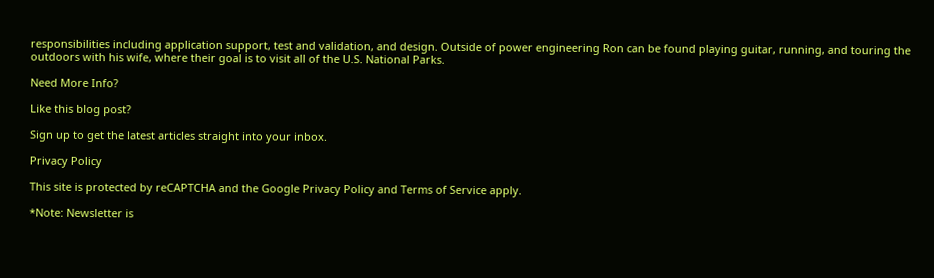responsibilities including application support, test and validation, and design. Outside of power engineering Ron can be found playing guitar, running, and touring the outdoors with his wife, where their goal is to visit all of the U.S. National Parks.

Need More Info?

Like this blog post?

Sign up to get the latest articles straight into your inbox.

Privacy Policy

This site is protected by reCAPTCHA and the Google Privacy Policy and Terms of Service apply.

*Note: Newsletter is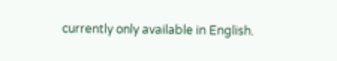currently only available in English.